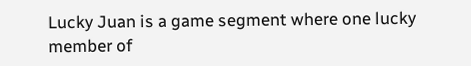Lucky Juan is a game segment where one lucky member of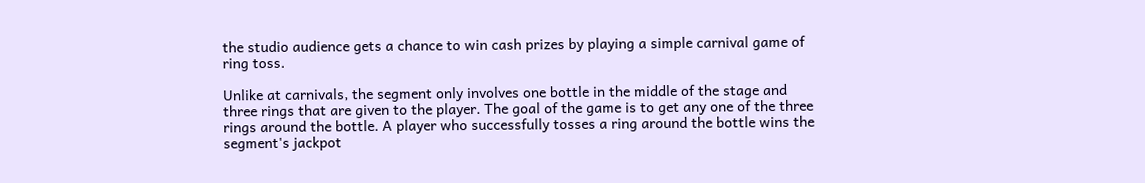the studio audience gets a chance to win cash prizes by playing a simple carnival game of ring toss.

Unlike at carnivals, the segment only involves one bottle in the middle of the stage and three rings that are given to the player. The goal of the game is to get any one of the three rings around the bottle. A player who successfully tosses a ring around the bottle wins the segment's jackpot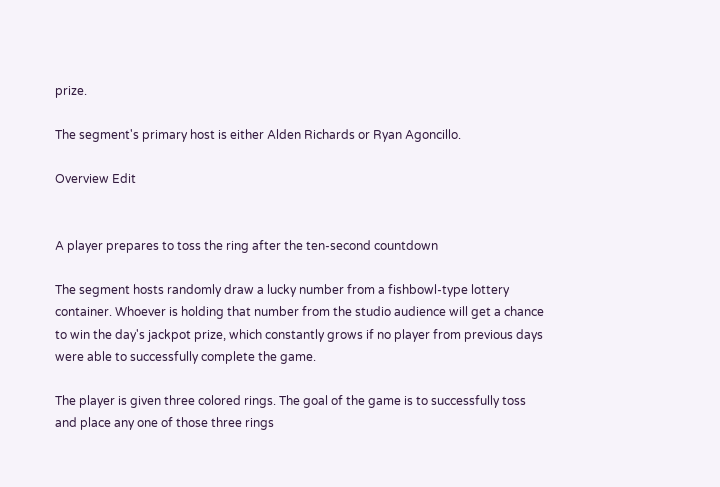prize.

The segment's primary host is either Alden Richards or Ryan Agoncillo.

Overview Edit


A player prepares to toss the ring after the ten-second countdown

The segment hosts randomly draw a lucky number from a fishbowl-type lottery container. Whoever is holding that number from the studio audience will get a chance to win the day's jackpot prize, which constantly grows if no player from previous days were able to successfully complete the game.

The player is given three colored rings. The goal of the game is to successfully toss and place any one of those three rings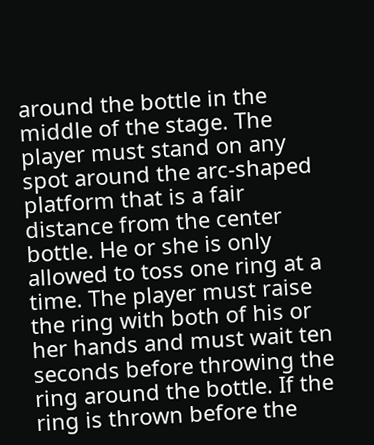around the bottle in the middle of the stage. The player must stand on any spot around the arc-shaped platform that is a fair distance from the center bottle. He or she is only allowed to toss one ring at a time. The player must raise the ring with both of his or her hands and must wait ten seconds before throwing the ring around the bottle. If the ring is thrown before the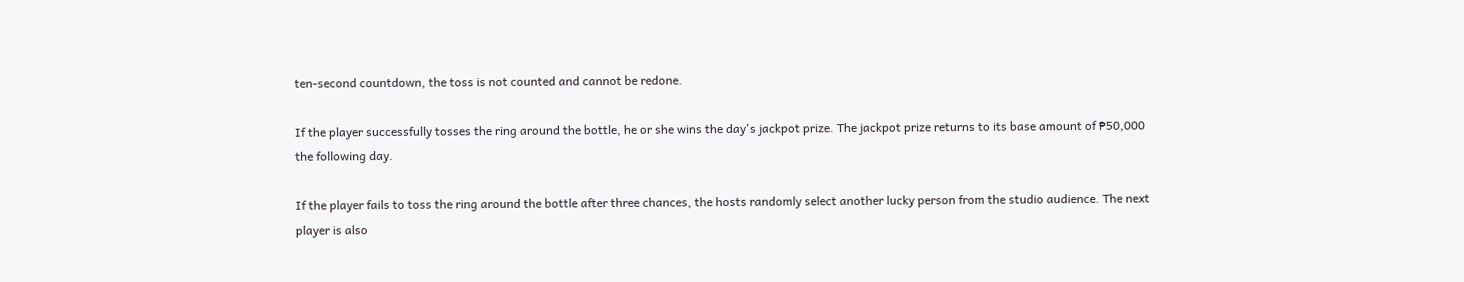ten-second countdown, the toss is not counted and cannot be redone.

If the player successfully tosses the ring around the bottle, he or she wins the day's jackpot prize. The jackpot prize returns to its base amount of ₱50,000 the following day.

If the player fails to toss the ring around the bottle after three chances, the hosts randomly select another lucky person from the studio audience. The next player is also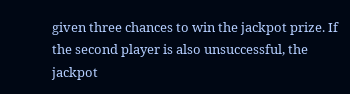given three chances to win the jackpot prize. If the second player is also unsuccessful, the jackpot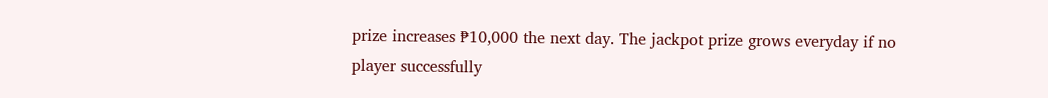prize increases ₱10,000 the next day. The jackpot prize grows everyday if no player successfully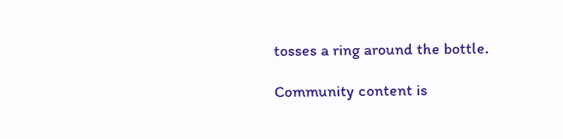tosses a ring around the bottle.

Community content is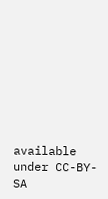available under CC-BY-SA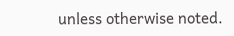unless otherwise noted.